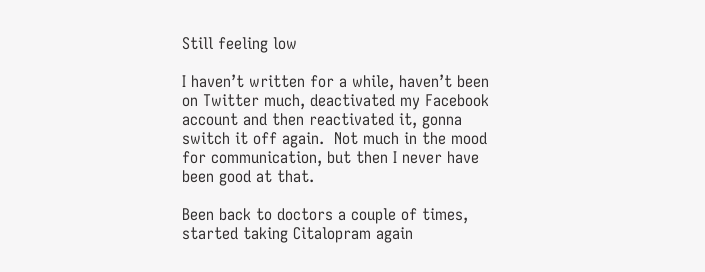Still feeling low

I haven’t written for a while, haven’t been on Twitter much, deactivated my Facebook account and then reactivated it, gonna switch it off again.  Not much in the mood for communication, but then I never have been good at that.

Been back to doctors a couple of times, started taking Citalopram again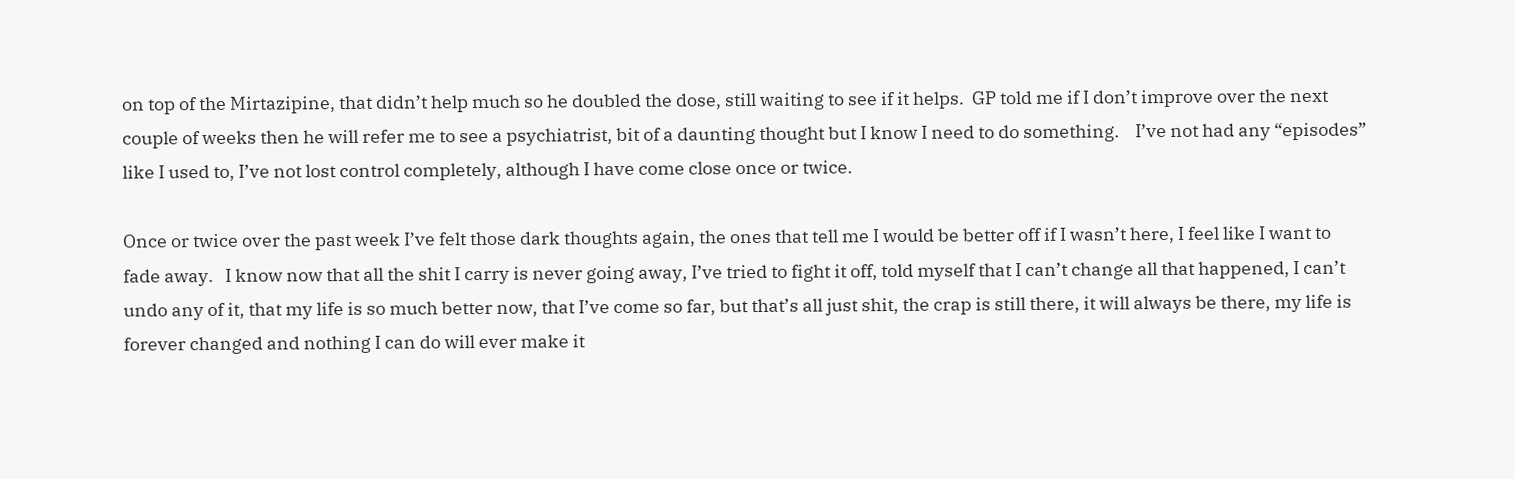on top of the Mirtazipine, that didn’t help much so he doubled the dose, still waiting to see if it helps.  GP told me if I don’t improve over the next couple of weeks then he will refer me to see a psychiatrist, bit of a daunting thought but I know I need to do something.    I’ve not had any “episodes” like I used to, I’ve not lost control completely, although I have come close once or twice.

Once or twice over the past week I’ve felt those dark thoughts again, the ones that tell me I would be better off if I wasn’t here, I feel like I want to fade away.   I know now that all the shit I carry is never going away, I’ve tried to fight it off, told myself that I can’t change all that happened, I can’t undo any of it, that my life is so much better now, that I’ve come so far, but that’s all just shit, the crap is still there, it will always be there, my life is forever changed and nothing I can do will ever make it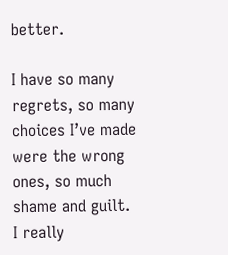better.

I have so many regrets, so many choices I’ve made were the wrong ones, so much shame and guilt.  I really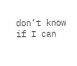don’t know if I can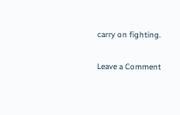carry on fighting.

Leave a Comment